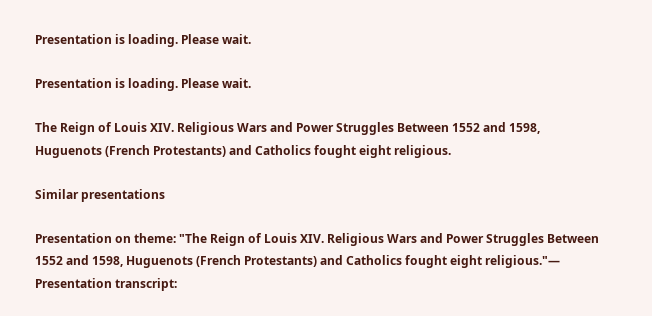Presentation is loading. Please wait.

Presentation is loading. Please wait.

The Reign of Louis XIV. Religious Wars and Power Struggles Between 1552 and 1598, Huguenots (French Protestants) and Catholics fought eight religious.

Similar presentations

Presentation on theme: "The Reign of Louis XIV. Religious Wars and Power Struggles Between 1552 and 1598, Huguenots (French Protestants) and Catholics fought eight religious."— Presentation transcript: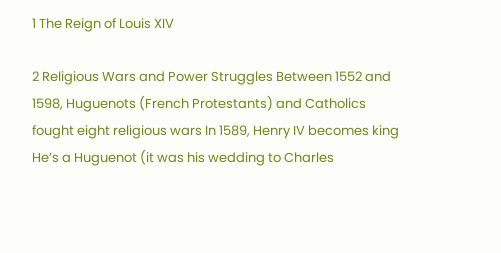1 The Reign of Louis XIV

2 Religious Wars and Power Struggles Between 1552 and 1598, Huguenots (French Protestants) and Catholics fought eight religious wars In 1589, Henry IV becomes king He’s a Huguenot (it was his wedding to Charles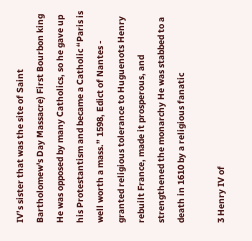IV’s sister that was the site of Saint Bartholomew's Day Massacre) First Bourbon king He was opposed by many Catholics, so he gave up his Protestantism and became a Catholic “Paris is well worth a mass.” 1598, Edict of Nantes - granted religious tolerance to Huguenots Henry rebuilt France, made it prosperous, and strengthened the monarchy He was stabbed to a death in 1610 by a religious fanatic

3 Henry IV of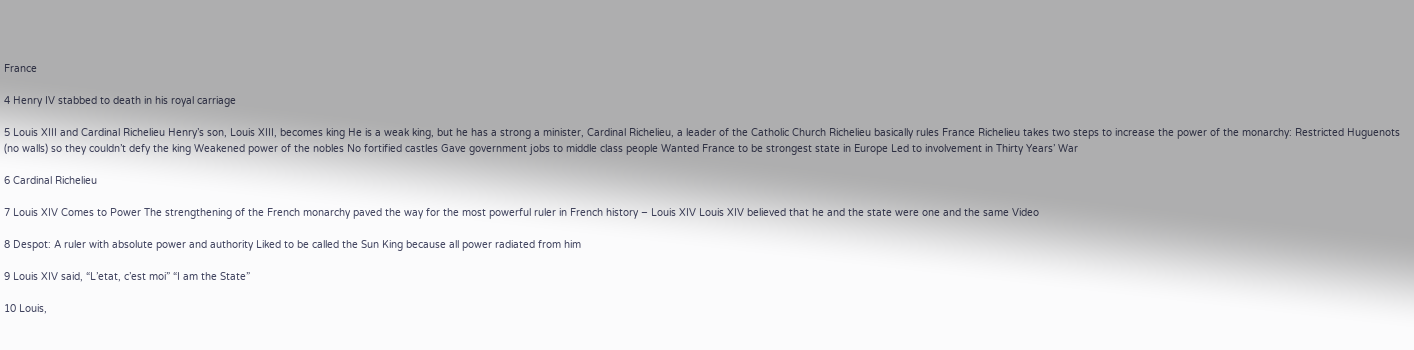France

4 Henry IV stabbed to death in his royal carriage

5 Louis XIII and Cardinal Richelieu Henry’s son, Louis XIII, becomes king He is a weak king, but he has a strong a minister, Cardinal Richelieu, a leader of the Catholic Church Richelieu basically rules France Richelieu takes two steps to increase the power of the monarchy: Restricted Huguenots (no walls) so they couldn’t defy the king Weakened power of the nobles No fortified castles Gave government jobs to middle class people Wanted France to be strongest state in Europe Led to involvement in Thirty Years’ War

6 Cardinal Richelieu

7 Louis XIV Comes to Power The strengthening of the French monarchy paved the way for the most powerful ruler in French history – Louis XIV Louis XIV believed that he and the state were one and the same Video

8 Despot: A ruler with absolute power and authority Liked to be called the Sun King because all power radiated from him

9 Louis XIV said, “L’etat, c’est moi” “I am the State”

10 Louis,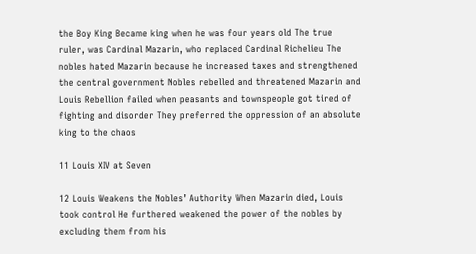the Boy King Became king when he was four years old The true ruler, was Cardinal Mazarin, who replaced Cardinal Richelieu The nobles hated Mazarin because he increased taxes and strengthened the central government Nobles rebelled and threatened Mazarin and Louis Rebellion failed when peasants and townspeople got tired of fighting and disorder They preferred the oppression of an absolute king to the chaos

11 Louis XIV at Seven

12 Louis Weakens the Nobles’ Authority When Mazarin died, Louis took control He furthered weakened the power of the nobles by excluding them from his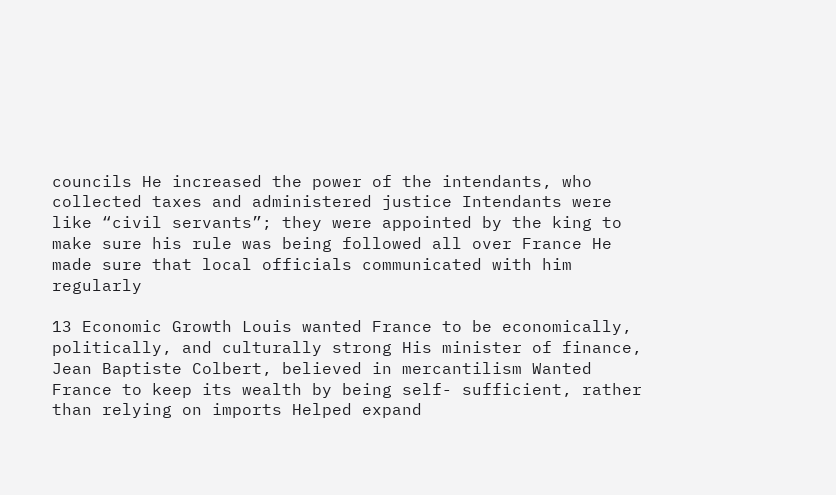councils He increased the power of the intendants, who collected taxes and administered justice Intendants were like “civil servants”; they were appointed by the king to make sure his rule was being followed all over France He made sure that local officials communicated with him regularly

13 Economic Growth Louis wanted France to be economically, politically, and culturally strong His minister of finance, Jean Baptiste Colbert, believed in mercantilism Wanted France to keep its wealth by being self- sufficient, rather than relying on imports Helped expand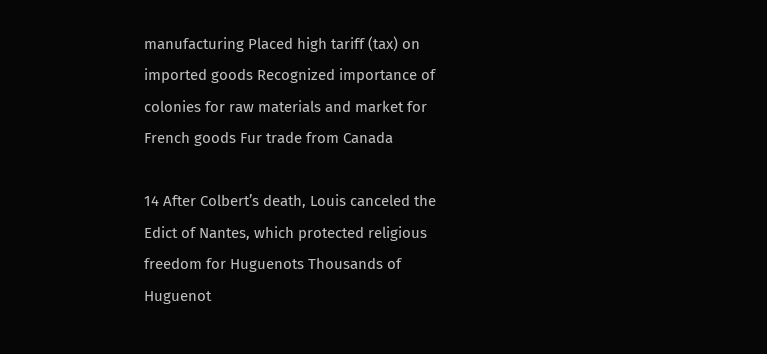manufacturing Placed high tariff (tax) on imported goods Recognized importance of colonies for raw materials and market for French goods Fur trade from Canada

14 After Colbert’s death, Louis canceled the Edict of Nantes, which protected religious freedom for Huguenots Thousands of Huguenot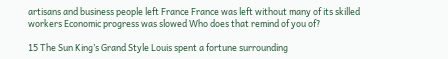artisans and business people left France France was left without many of its skilled workers Economic progress was slowed Who does that remind of you of?

15 The Sun King’s Grand Style Louis spent a fortune surrounding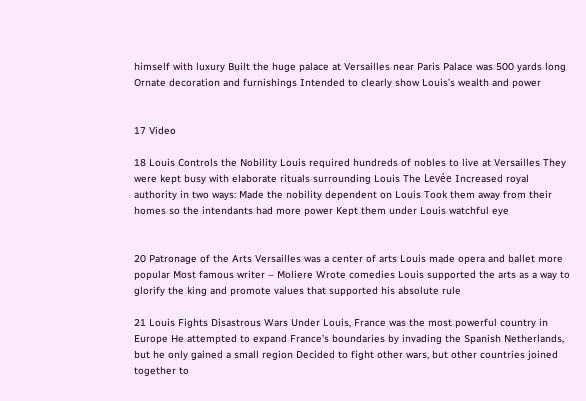himself with luxury Built the huge palace at Versailles near Paris Palace was 500 yards long Ornate decoration and furnishings Intended to clearly show Louis’s wealth and power


17 Video

18 Louis Controls the Nobility Louis required hundreds of nobles to live at Versailles They were kept busy with elaborate rituals surrounding Louis The Levée Increased royal authority in two ways: Made the nobility dependent on Louis Took them away from their homes so the intendants had more power Kept them under Louis watchful eye


20 Patronage of the Arts Versailles was a center of arts Louis made opera and ballet more popular Most famous writer – Moliere Wrote comedies Louis supported the arts as a way to glorify the king and promote values that supported his absolute rule

21 Louis Fights Disastrous Wars Under Louis, France was the most powerful country in Europe He attempted to expand France’s boundaries by invading the Spanish Netherlands, but he only gained a small region Decided to fight other wars, but other countries joined together to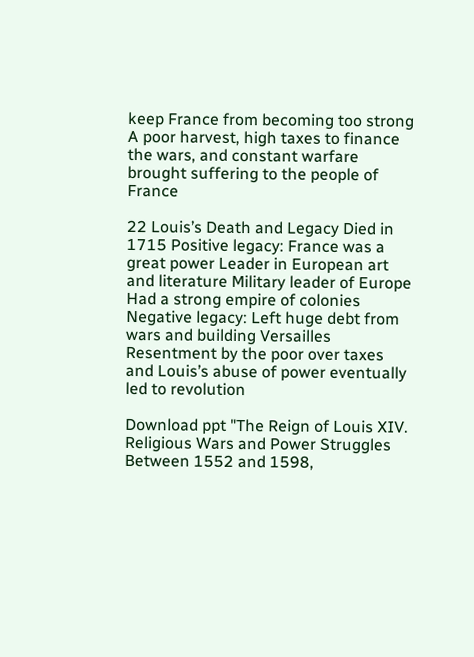keep France from becoming too strong A poor harvest, high taxes to finance the wars, and constant warfare brought suffering to the people of France

22 Louis’s Death and Legacy Died in 1715 Positive legacy: France was a great power Leader in European art and literature Military leader of Europe Had a strong empire of colonies Negative legacy: Left huge debt from wars and building Versailles Resentment by the poor over taxes and Louis’s abuse of power eventually led to revolution

Download ppt "The Reign of Louis XIV. Religious Wars and Power Struggles Between 1552 and 1598,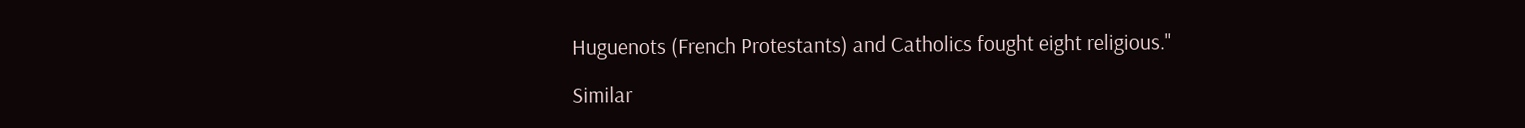Huguenots (French Protestants) and Catholics fought eight religious."

Similar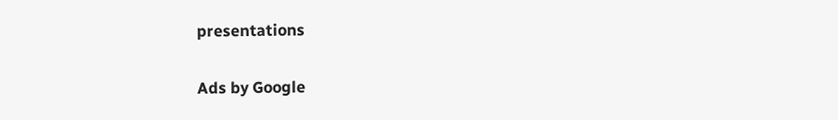presentations

Ads by Google